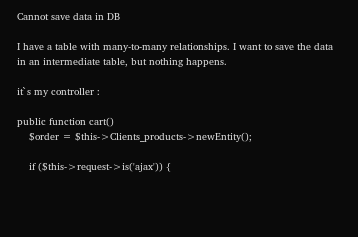Cannot save data in DB

I have a table with many-to-many relationships. I want to save the data in an intermediate table, but nothing happens.

it`s my controller :

public function cart()
    $order = $this->Clients_products->newEntity();

    if ($this->request->is('ajax')) {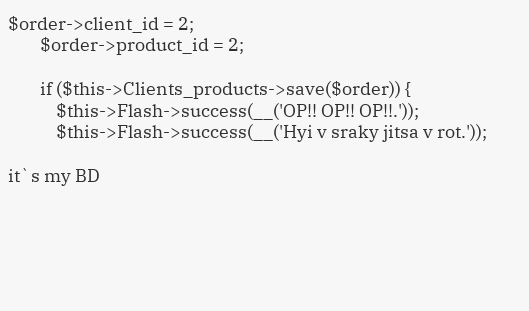$order->client_id = 2;
        $order->product_id = 2;

        if ($this->Clients_products->save($order)) {
            $this->Flash->success(__('OP!! OP!! OP!!.'));
            $this->Flash->success(__('Hyi v sraky jitsa v rot.'));

it`s my BD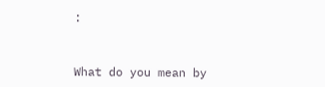:


What do you mean by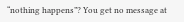“nothing happens”? You get no message at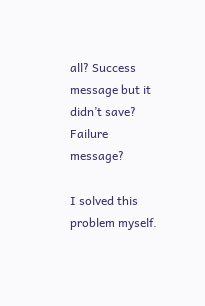all? Success message but it didn’t save? Failure message?

I solved this problem myself.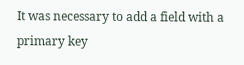It was necessary to add a field with a primary key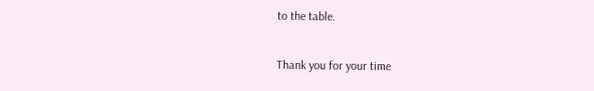to the table.

Thank you for your time